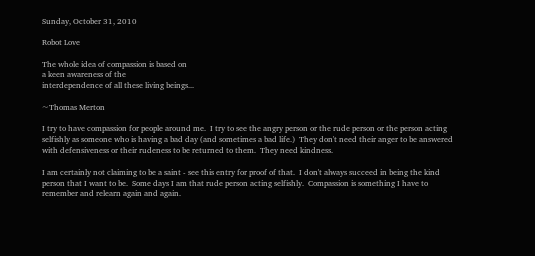Sunday, October 31, 2010

Robot Love

The whole idea of compassion is based on
a keen awareness of the
interdependence of all these living beings...

~Thomas Merton

I try to have compassion for people around me.  I try to see the angry person or the rude person or the person acting selfishly as someone who is having a bad day (and sometimes a bad life.)  They don't need their anger to be answered with defensiveness or their rudeness to be returned to them.  They need kindness.

I am certainly not claiming to be a saint - see this entry for proof of that.  I don't always succeed in being the kind person that I want to be.  Some days I am that rude person acting selfishly.  Compassion is something I have to remember and relearn again and again.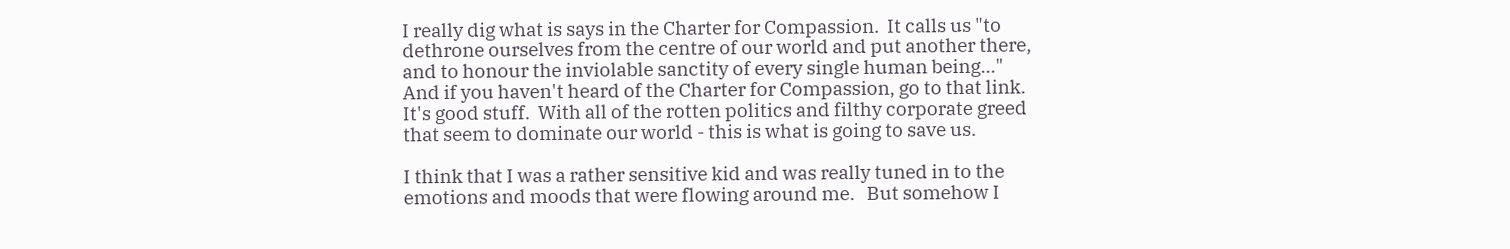I really dig what is says in the Charter for Compassion.  It calls us "to dethrone ourselves from the centre of our world and put another there, and to honour the inviolable sanctity of every single human being..."  And if you haven't heard of the Charter for Compassion, go to that link.  It's good stuff.  With all of the rotten politics and filthy corporate greed that seem to dominate our world - this is what is going to save us.

I think that I was a rather sensitive kid and was really tuned in to the emotions and moods that were flowing around me.   But somehow I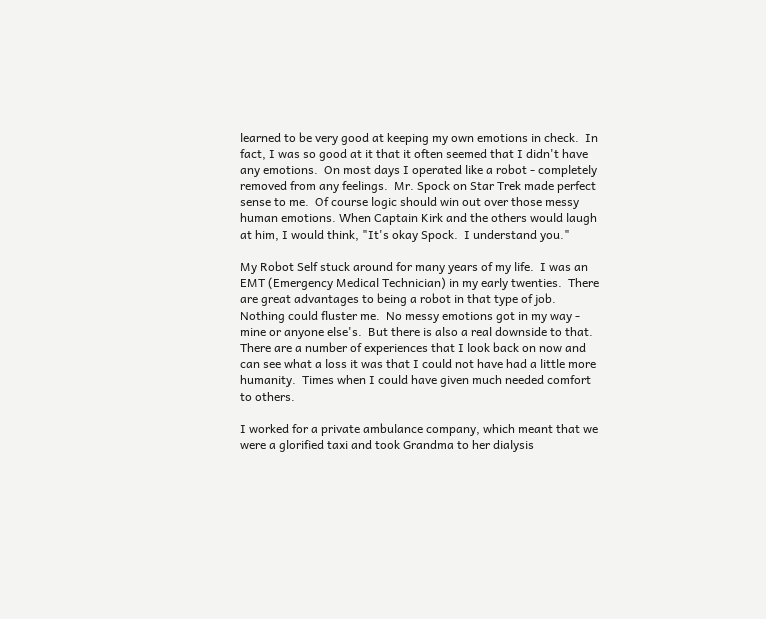learned to be very good at keeping my own emotions in check.  In fact, I was so good at it that it often seemed that I didn't have any emotions.  On most days I operated like a robot - completely removed from any feelings.  Mr. Spock on Star Trek made perfect sense to me.  Of course logic should win out over those messy human emotions. When Captain Kirk and the others would laugh at him, I would think, "It's okay Spock.  I understand you."

My Robot Self stuck around for many years of my life.  I was an EMT (Emergency Medical Technician) in my early twenties.  There are great advantages to being a robot in that type of job.  Nothing could fluster me.  No messy emotions got in my way - mine or anyone else's.  But there is also a real downside to that.  There are a number of experiences that I look back on now and can see what a loss it was that I could not have had a little more humanity.  Times when I could have given much needed comfort to others.

I worked for a private ambulance company, which meant that we were a glorified taxi and took Grandma to her dialysis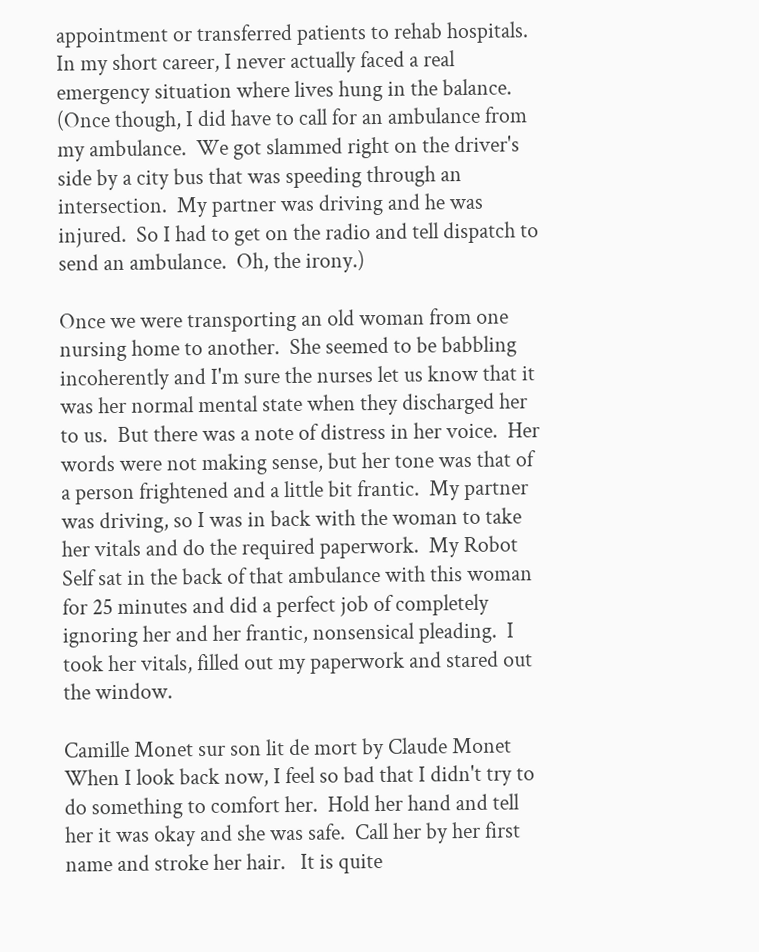appointment or transferred patients to rehab hospitals.  In my short career, I never actually faced a real emergency situation where lives hung in the balance.  (Once though, I did have to call for an ambulance from my ambulance.  We got slammed right on the driver's side by a city bus that was speeding through an intersection.  My partner was driving and he was injured.  So I had to get on the radio and tell dispatch to send an ambulance.  Oh, the irony.)

Once we were transporting an old woman from one nursing home to another.  She seemed to be babbling incoherently and I'm sure the nurses let us know that it was her normal mental state when they discharged her to us.  But there was a note of distress in her voice.  Her words were not making sense, but her tone was that of a person frightened and a little bit frantic.  My partner was driving, so I was in back with the woman to take her vitals and do the required paperwork.  My Robot Self sat in the back of that ambulance with this woman for 25 minutes and did a perfect job of completely ignoring her and her frantic, nonsensical pleading.  I took her vitals, filled out my paperwork and stared out the window.

Camille Monet sur son lit de mort by Claude Monet
When I look back now, I feel so bad that I didn't try to do something to comfort her.  Hold her hand and tell her it was okay and she was safe.  Call her by her first name and stroke her hair.   It is quite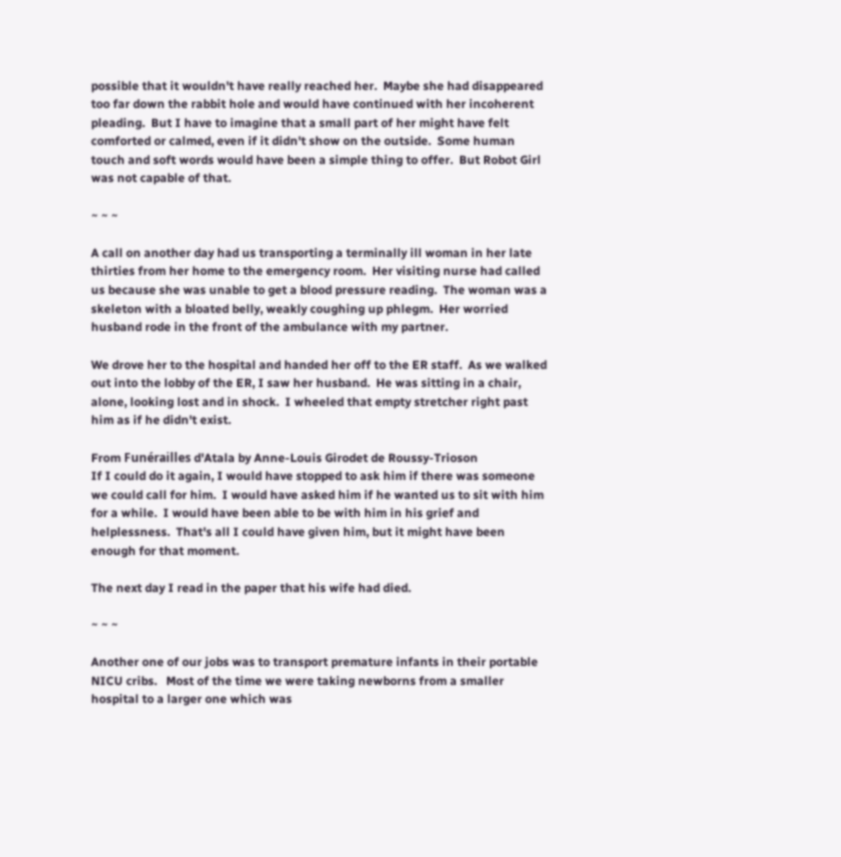possible that it wouldn't have really reached her.  Maybe she had disappeared too far down the rabbit hole and would have continued with her incoherent pleading.  But I have to imagine that a small part of her might have felt comforted or calmed, even if it didn't show on the outside.  Some human touch and soft words would have been a simple thing to offer.  But Robot Girl was not capable of that.

~ ~ ~

A call on another day had us transporting a terminally ill woman in her late thirties from her home to the emergency room.  Her visiting nurse had called us because she was unable to get a blood pressure reading.  The woman was a skeleton with a bloated belly, weakly coughing up phlegm.  Her worried husband rode in the front of the ambulance with my partner.

We drove her to the hospital and handed her off to the ER staff.  As we walked out into the lobby of the ER, I saw her husband.  He was sitting in a chair, alone, looking lost and in shock.  I wheeled that empty stretcher right past him as if he didn't exist.

From Funérailles d'Atala by Anne-Louis Girodet de Roussy-Trioson
If I could do it again, I would have stopped to ask him if there was someone we could call for him.  I would have asked him if he wanted us to sit with him for a while.  I would have been able to be with him in his grief and helplessness.  That's all I could have given him, but it might have been enough for that moment.

The next day I read in the paper that his wife had died.

~ ~ ~

Another one of our jobs was to transport premature infants in their portable NICU cribs.   Most of the time we were taking newborns from a smaller hospital to a larger one which was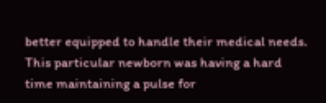better equipped to handle their medical needs.  This particular newborn was having a hard time maintaining a pulse for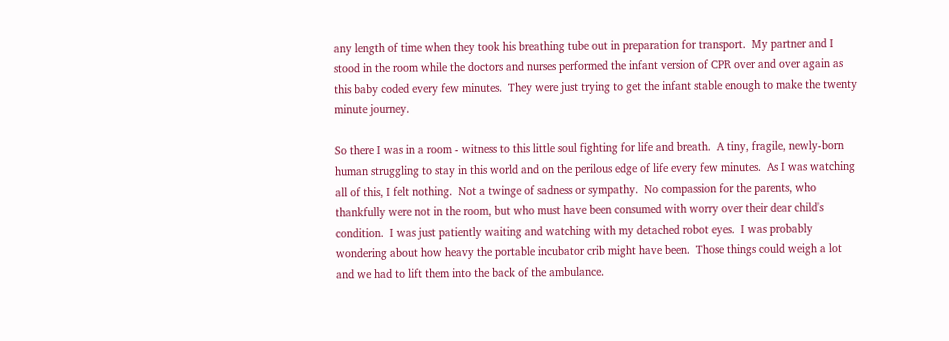any length of time when they took his breathing tube out in preparation for transport.  My partner and I stood in the room while the doctors and nurses performed the infant version of CPR over and over again as this baby coded every few minutes.  They were just trying to get the infant stable enough to make the twenty minute journey.

So there I was in a room - witness to this little soul fighting for life and breath.  A tiny, fragile, newly-born human struggling to stay in this world and on the perilous edge of life every few minutes.  As I was watching all of this, I felt nothing.  Not a twinge of sadness or sympathy.  No compassion for the parents, who thankfully were not in the room, but who must have been consumed with worry over their dear child's condition.  I was just patiently waiting and watching with my detached robot eyes.  I was probably wondering about how heavy the portable incubator crib might have been.  Those things could weigh a lot and we had to lift them into the back of the ambulance.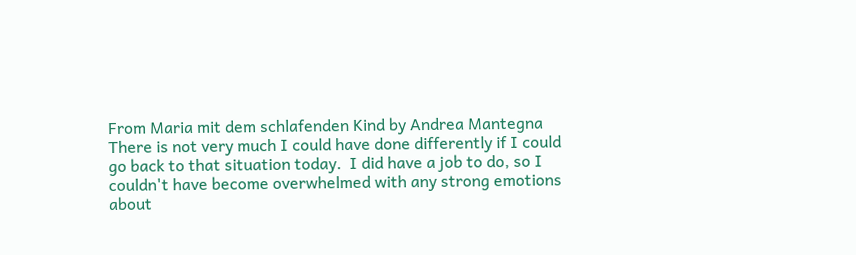From Maria mit dem schlafenden Kind by Andrea Mantegna
There is not very much I could have done differently if I could go back to that situation today.  I did have a job to do, so I couldn't have become overwhelmed with any strong emotions about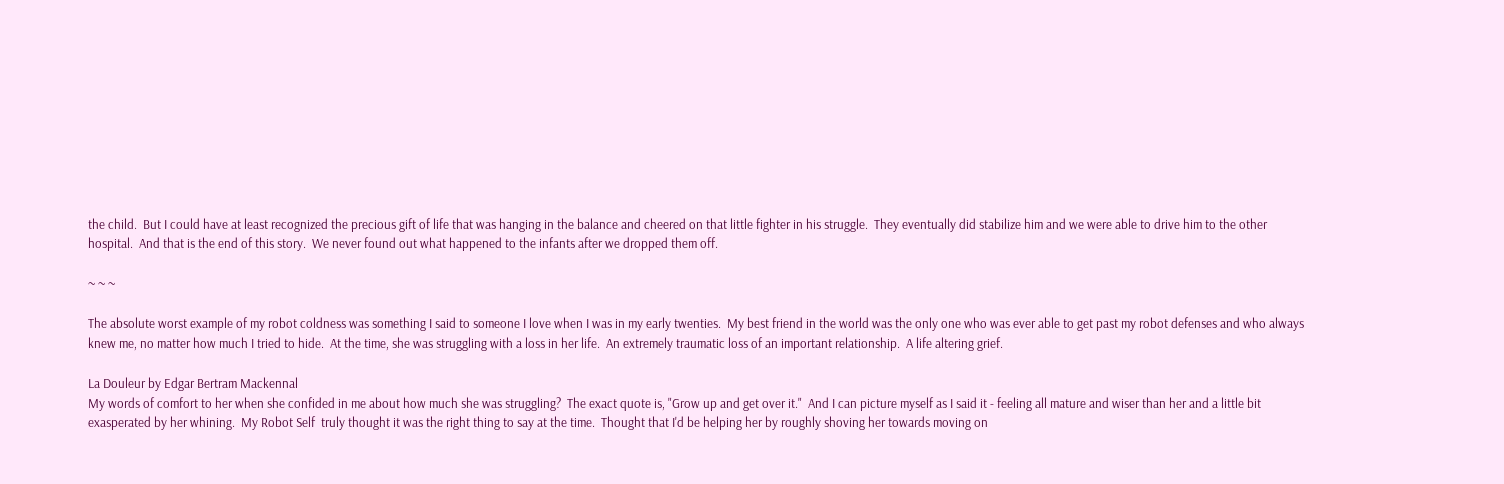the child.  But I could have at least recognized the precious gift of life that was hanging in the balance and cheered on that little fighter in his struggle.  They eventually did stabilize him and we were able to drive him to the other hospital.  And that is the end of this story.  We never found out what happened to the infants after we dropped them off.

~ ~ ~

The absolute worst example of my robot coldness was something I said to someone I love when I was in my early twenties.  My best friend in the world was the only one who was ever able to get past my robot defenses and who always knew me, no matter how much I tried to hide.  At the time, she was struggling with a loss in her life.  An extremely traumatic loss of an important relationship.  A life altering grief.

La Douleur by Edgar Bertram Mackennal
My words of comfort to her when she confided in me about how much she was struggling?  The exact quote is, "Grow up and get over it."  And I can picture myself as I said it - feeling all mature and wiser than her and a little bit exasperated by her whining.  My Robot Self  truly thought it was the right thing to say at the time.  Thought that I'd be helping her by roughly shoving her towards moving on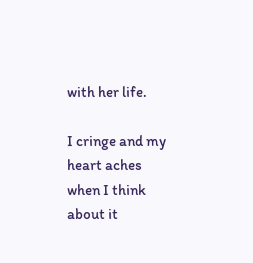with her life.

I cringe and my heart aches when I think about it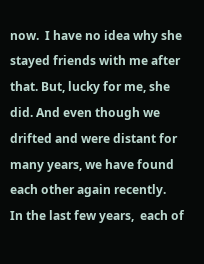now.  I have no idea why she stayed friends with me after that. But, lucky for me, she did. And even though we drifted and were distant for many years, we have found each other again recently.  In the last few years,  each of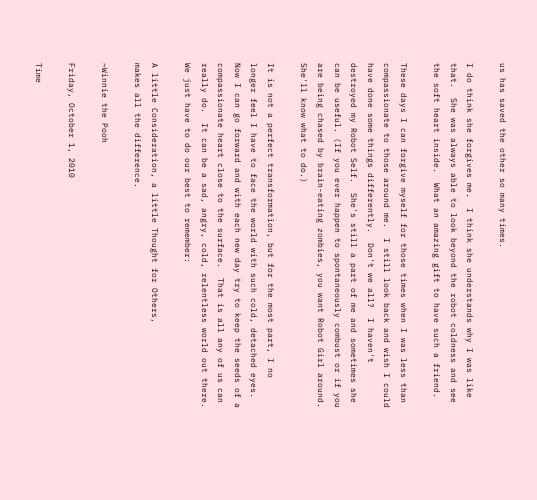us has saved the other so many times.

I do think she forgives me.  I think she understands why I was like that.  She was always able to look beyond the robot coldness and see the soft heart inside.  What an amazing gift to have such a friend.

These days I can forgive myself for those times when I was less than compassionate to those around me.  I still look back and wish I could have done some things differently.  Don't we all?  I haven't destroyed my Robot Self.  She's still a part of me and sometimes she can be useful. (If you ever happen to spontaneously combust or if you are being chased by brain-eating zombies, you want Robot Girl around.  She'll know what to do.)

It is not a perfect transformation, but for the most part, I no longer feel I have to face the world with such cold, detached eyes.  Now I can go forward and with each new day try to keep the seeds of a compassionate heart close to the surface.  That is all any of us can really do.  It can be a sad, angry, cold, relentless world out there.  We just have to do our best to remember:

A little Consideration, a little Thought for Others,
makes all the difference.

~Winnie the Pooh

Friday, October 1, 2010

Time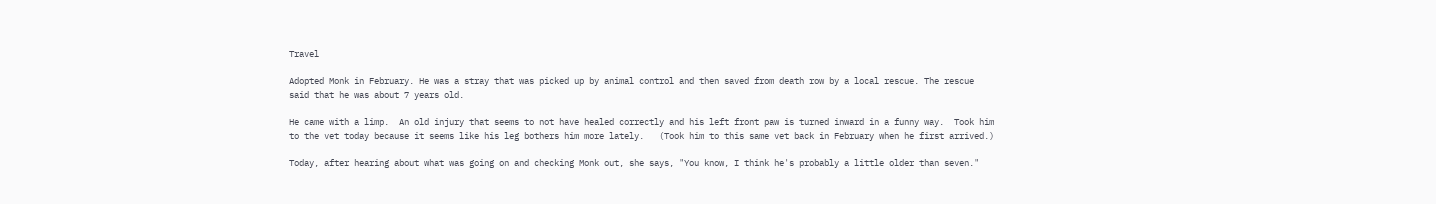Travel

Adopted Monk in February. He was a stray that was picked up by animal control and then saved from death row by a local rescue. The rescue said that he was about 7 years old.

He came with a limp.  An old injury that seems to not have healed correctly and his left front paw is turned inward in a funny way.  Took him to the vet today because it seems like his leg bothers him more lately.   (Took him to this same vet back in February when he first arrived.)

Today, after hearing about what was going on and checking Monk out, she says, "You know, I think he's probably a little older than seven."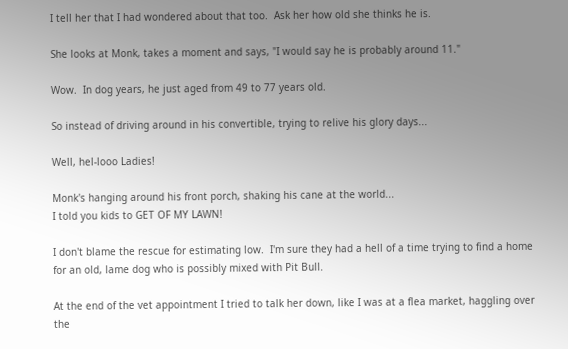I tell her that I had wondered about that too.  Ask her how old she thinks he is.

She looks at Monk, takes a moment and says, "I would say he is probably around 11."

Wow.  In dog years, he just aged from 49 to 77 years old.

So instead of driving around in his convertible, trying to relive his glory days...

Well, hel-looo Ladies!

Monk's hanging around his front porch, shaking his cane at the world...
I told you kids to GET OF MY LAWN!

I don't blame the rescue for estimating low.  I'm sure they had a hell of a time trying to find a home for an old, lame dog who is possibly mixed with Pit Bull.

At the end of the vet appointment I tried to talk her down, like I was at a flea market, haggling over the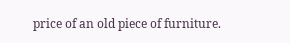price of an old piece of furniture.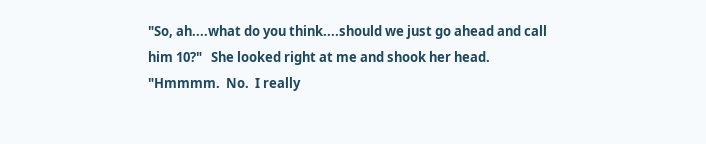"So, ah....what do you think....should we just go ahead and call him 10?"   She looked right at me and shook her head.  "Hmmmm.  No.  I really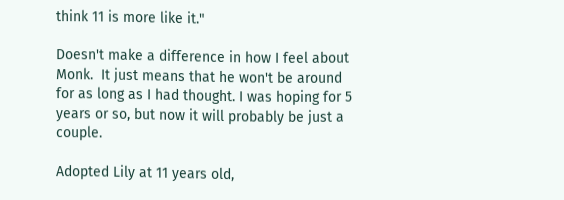think 11 is more like it."

Doesn't make a difference in how I feel about Monk.  It just means that he won't be around for as long as I had thought. I was hoping for 5 years or so, but now it will probably be just a couple.

Adopted Lily at 11 years old,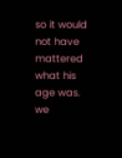so it would not have mattered what his age was. we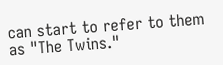can start to refer to them as "The Twins."